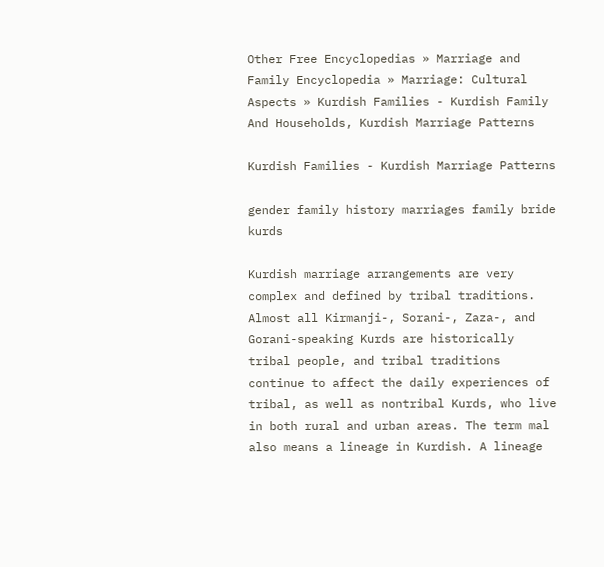Other Free Encyclopedias » Marriage and Family Encyclopedia » Marriage: Cultural Aspects » Kurdish Families - Kurdish Family And Households, Kurdish Marriage Patterns

Kurdish Families - Kurdish Marriage Patterns

gender family history marriages family bride kurds

Kurdish marriage arrangements are very complex and defined by tribal traditions. Almost all Kirmanji-, Sorani-, Zaza-, and Gorani-speaking Kurds are historically tribal people, and tribal traditions continue to affect the daily experiences of tribal, as well as nontribal Kurds, who live in both rural and urban areas. The term mal also means a lineage in Kurdish. A lineage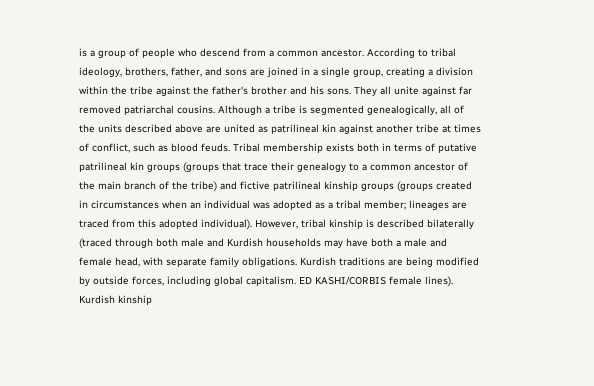is a group of people who descend from a common ancestor. According to tribal ideology, brothers, father, and sons are joined in a single group, creating a division within the tribe against the father's brother and his sons. They all unite against far removed patriarchal cousins. Although a tribe is segmented genealogically, all of the units described above are united as patrilineal kin against another tribe at times of conflict, such as blood feuds. Tribal membership exists both in terms of putative patrilineal kin groups (groups that trace their genealogy to a common ancestor of the main branch of the tribe) and fictive patrilineal kinship groups (groups created in circumstances when an individual was adopted as a tribal member; lineages are traced from this adopted individual). However, tribal kinship is described bilaterally (traced through both male and Kurdish households may have both a male and female head, with separate family obligations. Kurdish traditions are being modified by outside forces, including global capitalism. ED KASHI/CORBIS female lines). Kurdish kinship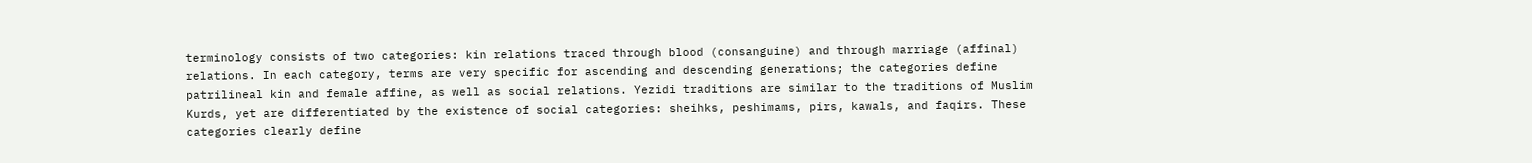terminology consists of two categories: kin relations traced through blood (consanguine) and through marriage (affinal) relations. In each category, terms are very specific for ascending and descending generations; the categories define patrilineal kin and female affine, as well as social relations. Yezidi traditions are similar to the traditions of Muslim Kurds, yet are differentiated by the existence of social categories: sheihks, peshimams, pirs, kawals, and faqirs. These categories clearly define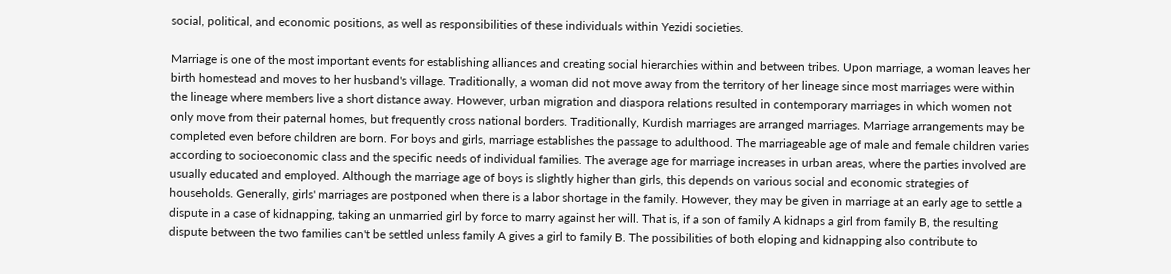social, political, and economic positions, as well as responsibilities of these individuals within Yezidi societies.

Marriage is one of the most important events for establishing alliances and creating social hierarchies within and between tribes. Upon marriage, a woman leaves her birth homestead and moves to her husband's village. Traditionally, a woman did not move away from the territory of her lineage since most marriages were within the lineage where members live a short distance away. However, urban migration and diaspora relations resulted in contemporary marriages in which women not only move from their paternal homes, but frequently cross national borders. Traditionally, Kurdish marriages are arranged marriages. Marriage arrangements may be completed even before children are born. For boys and girls, marriage establishes the passage to adulthood. The marriageable age of male and female children varies according to socioeconomic class and the specific needs of individual families. The average age for marriage increases in urban areas, where the parties involved are usually educated and employed. Although the marriage age of boys is slightly higher than girls, this depends on various social and economic strategies of households. Generally, girls' marriages are postponed when there is a labor shortage in the family. However, they may be given in marriage at an early age to settle a dispute in a case of kidnapping, taking an unmarried girl by force to marry against her will. That is, if a son of family A kidnaps a girl from family B, the resulting dispute between the two families can't be settled unless family A gives a girl to family B. The possibilities of both eloping and kidnapping also contribute to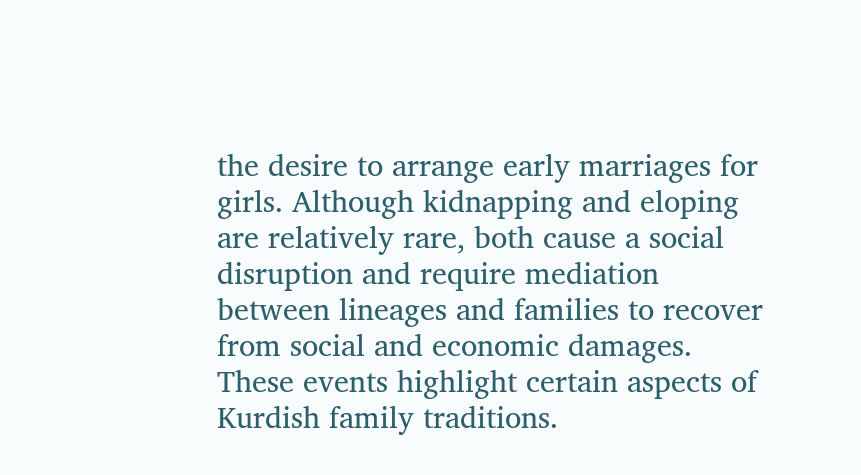the desire to arrange early marriages for girls. Although kidnapping and eloping are relatively rare, both cause a social disruption and require mediation between lineages and families to recover from social and economic damages. These events highlight certain aspects of Kurdish family traditions.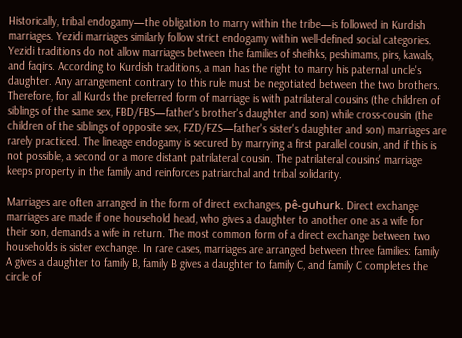Historically, tribal endogamy—the obligation to marry within the tribe—is followed in Kurdish marriages. Yezidi marriages similarly follow strict endogamy within well-defined social categories. Yezidi traditions do not allow marriages between the families of sheihks, peshimams, pirs, kawals, and faqirs. According to Kurdish traditions, a man has the right to marry his paternal uncle's daughter. Any arrangement contrary to this rule must be negotiated between the two brothers. Therefore, for all Kurds the preferred form of marriage is with patrilateral cousins (the children of siblings of the same sex, FBD/FBS—father's brother's daughter and son) while cross-cousin (the children of the siblings of opposite sex, FZD/FZS—father's sister's daughter and son) marriages are rarely practiced. The lineage endogamy is secured by marrying a first parallel cousin, and if this is not possible, a second or a more distant patrilateral cousin. The patrilateral cousins' marriage keeps property in the family and reinforces patriarchal and tribal solidarity.

Marriages are often arranged in the form of direct exchanges, pê-guhurk. Direct exchange marriages are made if one household head, who gives a daughter to another one as a wife for their son, demands a wife in return. The most common form of a direct exchange between two households is sister exchange. In rare cases, marriages are arranged between three families: family A gives a daughter to family B, family B gives a daughter to family C, and family C completes the circle of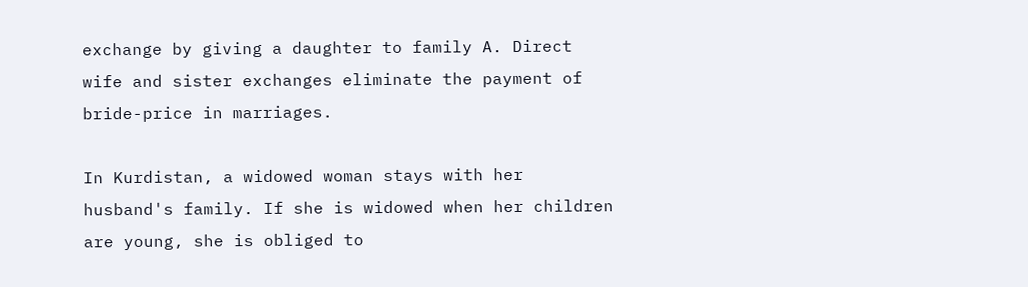exchange by giving a daughter to family A. Direct wife and sister exchanges eliminate the payment of bride-price in marriages.

In Kurdistan, a widowed woman stays with her husband's family. If she is widowed when her children are young, she is obliged to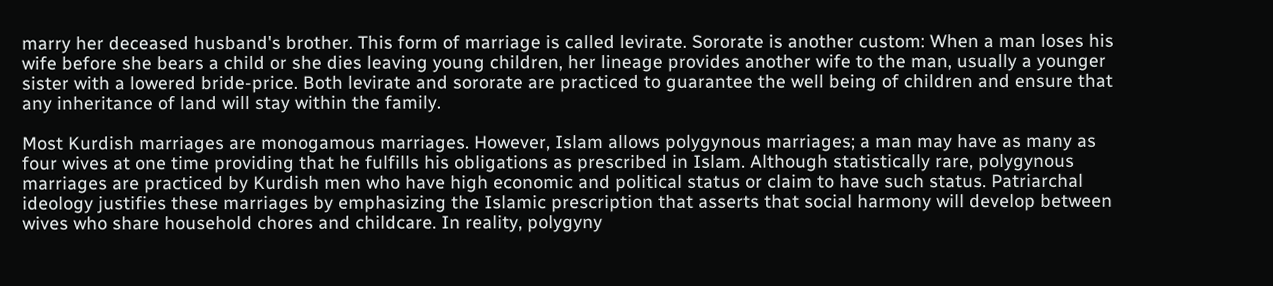marry her deceased husband's brother. This form of marriage is called levirate. Sororate is another custom: When a man loses his wife before she bears a child or she dies leaving young children, her lineage provides another wife to the man, usually a younger sister with a lowered bride-price. Both levirate and sororate are practiced to guarantee the well being of children and ensure that any inheritance of land will stay within the family.

Most Kurdish marriages are monogamous marriages. However, Islam allows polygynous marriages; a man may have as many as four wives at one time providing that he fulfills his obligations as prescribed in Islam. Although statistically rare, polygynous marriages are practiced by Kurdish men who have high economic and political status or claim to have such status. Patriarchal ideology justifies these marriages by emphasizing the Islamic prescription that asserts that social harmony will develop between wives who share household chores and childcare. In reality, polygyny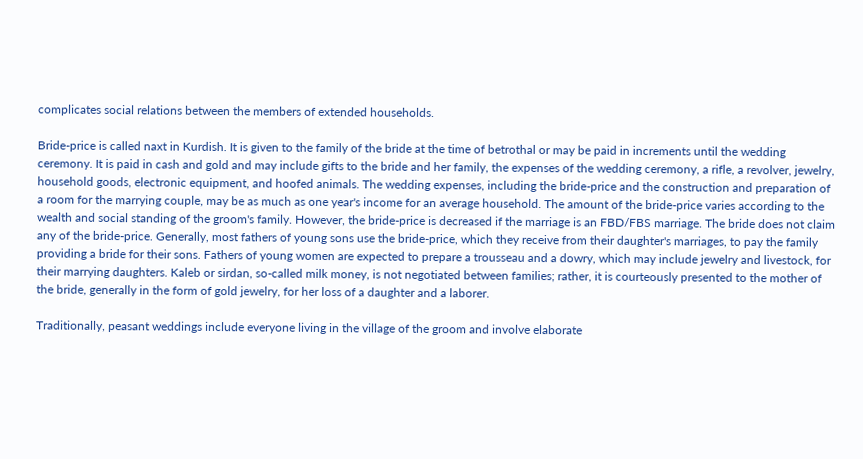complicates social relations between the members of extended households.

Bride-price is called naxt in Kurdish. It is given to the family of the bride at the time of betrothal or may be paid in increments until the wedding ceremony. It is paid in cash and gold and may include gifts to the bride and her family, the expenses of the wedding ceremony, a rifle, a revolver, jewelry, household goods, electronic equipment, and hoofed animals. The wedding expenses, including the bride-price and the construction and preparation of a room for the marrying couple, may be as much as one year's income for an average household. The amount of the bride-price varies according to the wealth and social standing of the groom's family. However, the bride-price is decreased if the marriage is an FBD/FBS marriage. The bride does not claim any of the bride-price. Generally, most fathers of young sons use the bride-price, which they receive from their daughter's marriages, to pay the family providing a bride for their sons. Fathers of young women are expected to prepare a trousseau and a dowry, which may include jewelry and livestock, for their marrying daughters. Kaleb or sirdan, so-called milk money, is not negotiated between families; rather, it is courteously presented to the mother of the bride, generally in the form of gold jewelry, for her loss of a daughter and a laborer.

Traditionally, peasant weddings include everyone living in the village of the groom and involve elaborate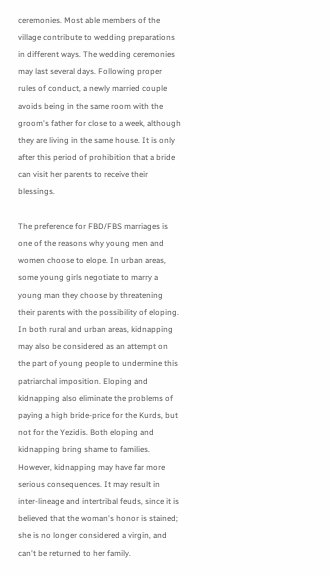ceremonies. Most able members of the village contribute to wedding preparations in different ways. The wedding ceremonies may last several days. Following proper rules of conduct, a newly married couple avoids being in the same room with the groom's father for close to a week, although they are living in the same house. It is only after this period of prohibition that a bride can visit her parents to receive their blessings.

The preference for FBD/FBS marriages is one of the reasons why young men and women choose to elope. In urban areas, some young girls negotiate to marry a young man they choose by threatening their parents with the possibility of eloping. In both rural and urban areas, kidnapping may also be considered as an attempt on the part of young people to undermine this patriarchal imposition. Eloping and kidnapping also eliminate the problems of paying a high bride-price for the Kurds, but not for the Yezidis. Both eloping and kidnapping bring shame to families. However, kidnapping may have far more serious consequences. It may result in inter-lineage and intertribal feuds, since it is believed that the woman's honor is stained; she is no longer considered a virgin, and can't be returned to her family.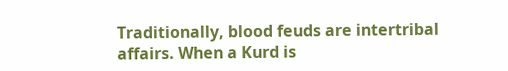Traditionally, blood feuds are intertribal affairs. When a Kurd is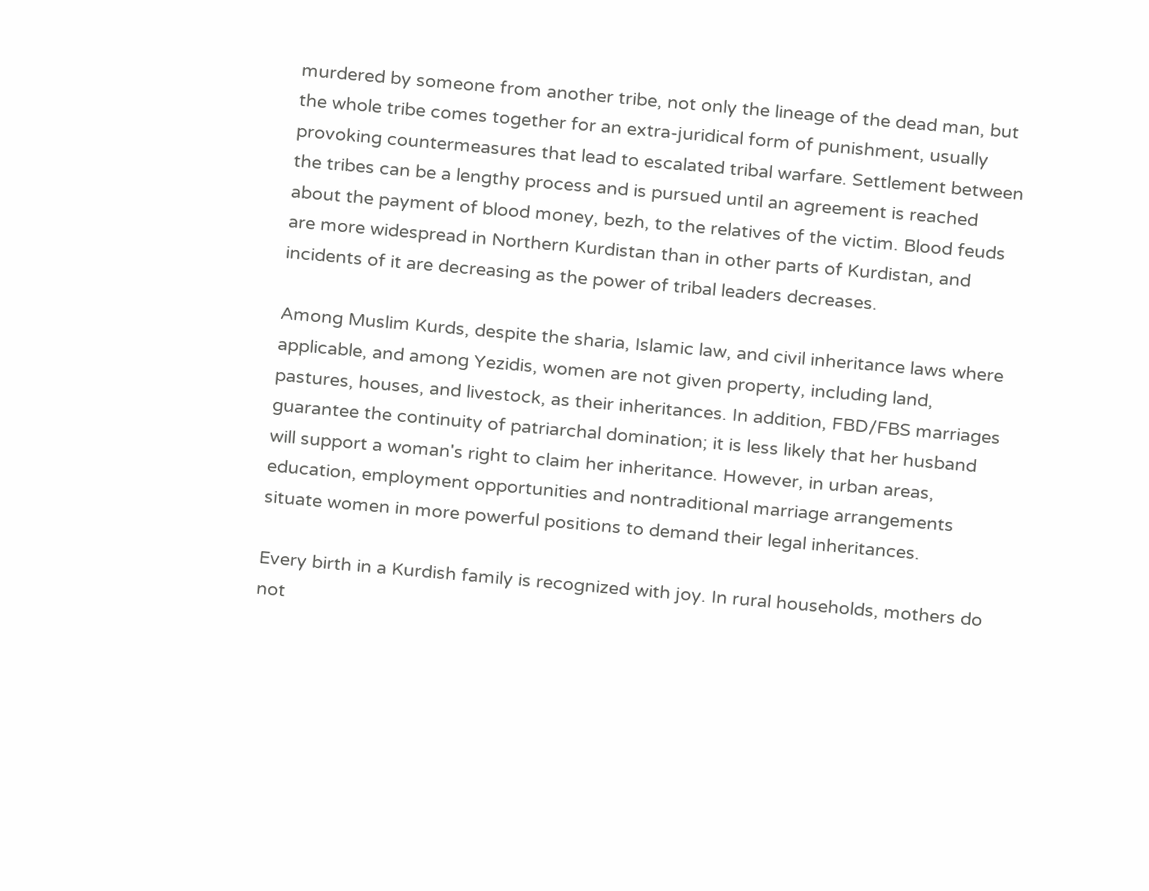murdered by someone from another tribe, not only the lineage of the dead man, but the whole tribe comes together for an extra-juridical form of punishment, usually provoking countermeasures that lead to escalated tribal warfare. Settlement between the tribes can be a lengthy process and is pursued until an agreement is reached about the payment of blood money, bezh, to the relatives of the victim. Blood feuds are more widespread in Northern Kurdistan than in other parts of Kurdistan, and incidents of it are decreasing as the power of tribal leaders decreases.

Among Muslim Kurds, despite the sharia, Islamic law, and civil inheritance laws where applicable, and among Yezidis, women are not given property, including land, pastures, houses, and livestock, as their inheritances. In addition, FBD/FBS marriages guarantee the continuity of patriarchal domination; it is less likely that her husband will support a woman's right to claim her inheritance. However, in urban areas, education, employment opportunities and nontraditional marriage arrangements situate women in more powerful positions to demand their legal inheritances.

Every birth in a Kurdish family is recognized with joy. In rural households, mothers do not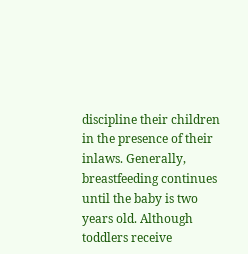discipline their children in the presence of their inlaws. Generally, breastfeeding continues until the baby is two years old. Although toddlers receive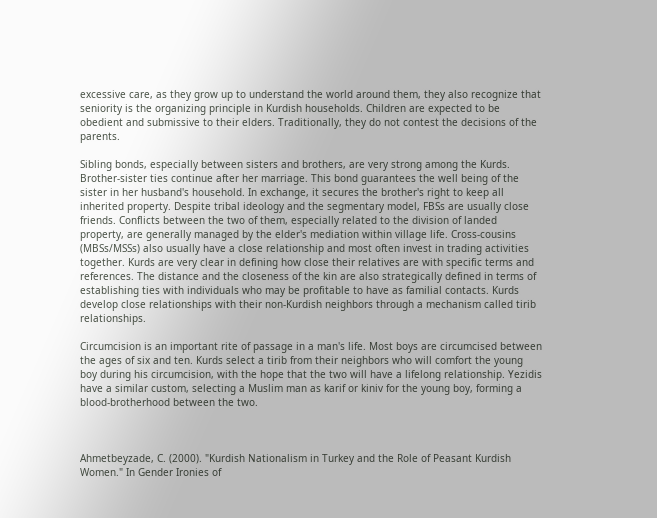excessive care, as they grow up to understand the world around them, they also recognize that seniority is the organizing principle in Kurdish households. Children are expected to be obedient and submissive to their elders. Traditionally, they do not contest the decisions of the parents.

Sibling bonds, especially between sisters and brothers, are very strong among the Kurds. Brother-sister ties continue after her marriage. This bond guarantees the well being of the sister in her husband's household. In exchange, it secures the brother's right to keep all inherited property. Despite tribal ideology and the segmentary model, FBSs are usually close friends. Conflicts between the two of them, especially related to the division of landed property, are generally managed by the elder's mediation within village life. Cross-cousins (MBSs/MSSs) also usually have a close relationship and most often invest in trading activities together. Kurds are very clear in defining how close their relatives are with specific terms and references. The distance and the closeness of the kin are also strategically defined in terms of establishing ties with individuals who may be profitable to have as familial contacts. Kurds develop close relationships with their non-Kurdish neighbors through a mechanism called tirib relationships.

Circumcision is an important rite of passage in a man's life. Most boys are circumcised between the ages of six and ten. Kurds select a tirib from their neighbors who will comfort the young boy during his circumcision, with the hope that the two will have a lifelong relationship. Yezidis have a similar custom, selecting a Muslim man as karif or kiniv for the young boy, forming a blood-brotherhood between the two.



Ahmetbeyzade, C. (2000). "Kurdish Nationalism in Turkey and the Role of Peasant Kurdish Women." In Gender Ironies of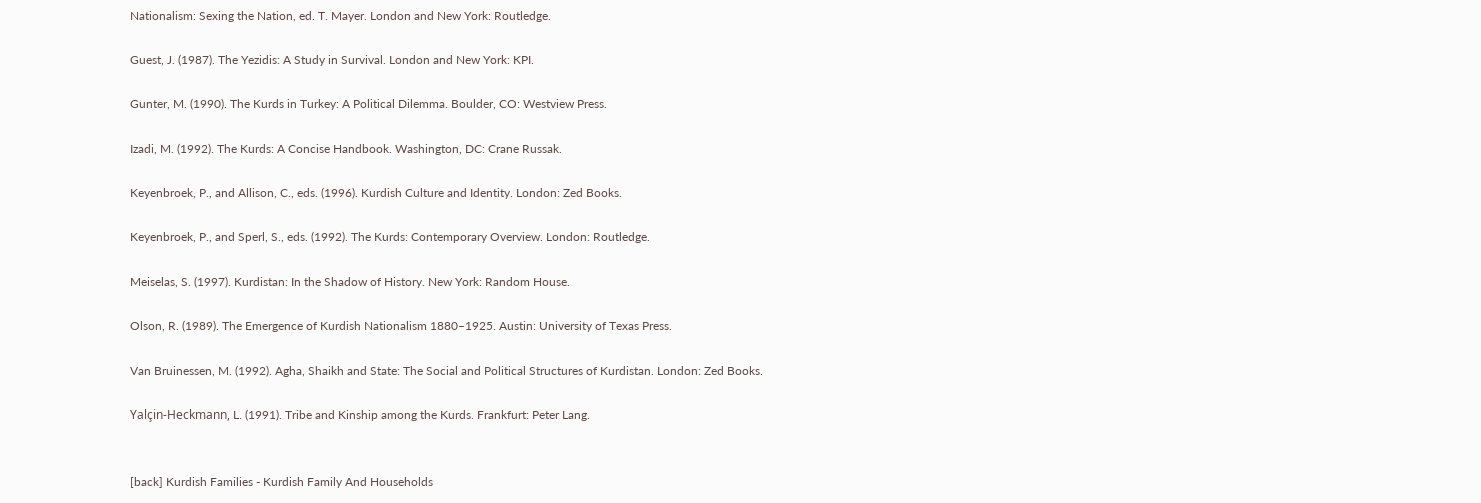Nationalism: Sexing the Nation, ed. T. Mayer. London and New York: Routledge.

Guest, J. (1987). The Yezidis: A Study in Survival. London and New York: KPI.

Gunter, M. (1990). The Kurds in Turkey: A Political Dilemma. Boulder, CO: Westview Press.

Izadi, M. (1992). The Kurds: A Concise Handbook. Washington, DC: Crane Russak.

Keyenbroek, P., and Allison, C., eds. (1996). Kurdish Culture and Identity. London: Zed Books.

Keyenbroek, P., and Sperl, S., eds. (1992). The Kurds: Contemporary Overview. London: Routledge.

Meiselas, S. (1997). Kurdistan: In the Shadow of History. New York: Random House.

Olson, R. (1989). The Emergence of Kurdish Nationalism 1880–1925. Austin: University of Texas Press.

Van Bruinessen, M. (1992). Agha, Shaikh and State: The Social and Political Structures of Kurdistan. London: Zed Books.

Yalçin-Heckmann, L. (1991). Tribe and Kinship among the Kurds. Frankfurt: Peter Lang.


[back] Kurdish Families - Kurdish Family And Households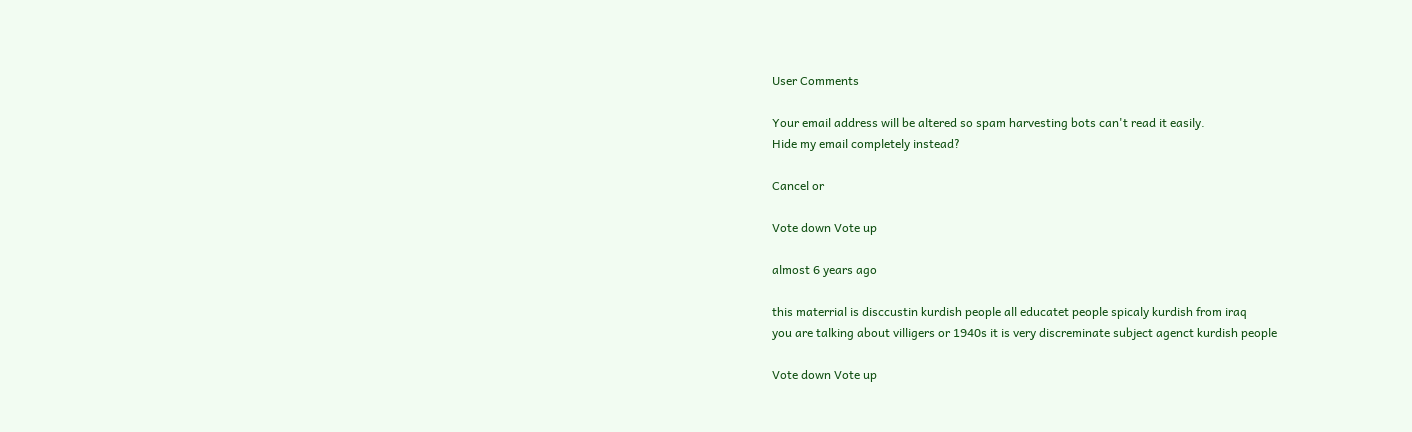User Comments

Your email address will be altered so spam harvesting bots can't read it easily.
Hide my email completely instead?

Cancel or

Vote down Vote up

almost 6 years ago

this materrial is disccustin kurdish people all educatet people spicaly kurdish from iraq
you are talking about villigers or 1940s it is very discreminate subject agenct kurdish people

Vote down Vote up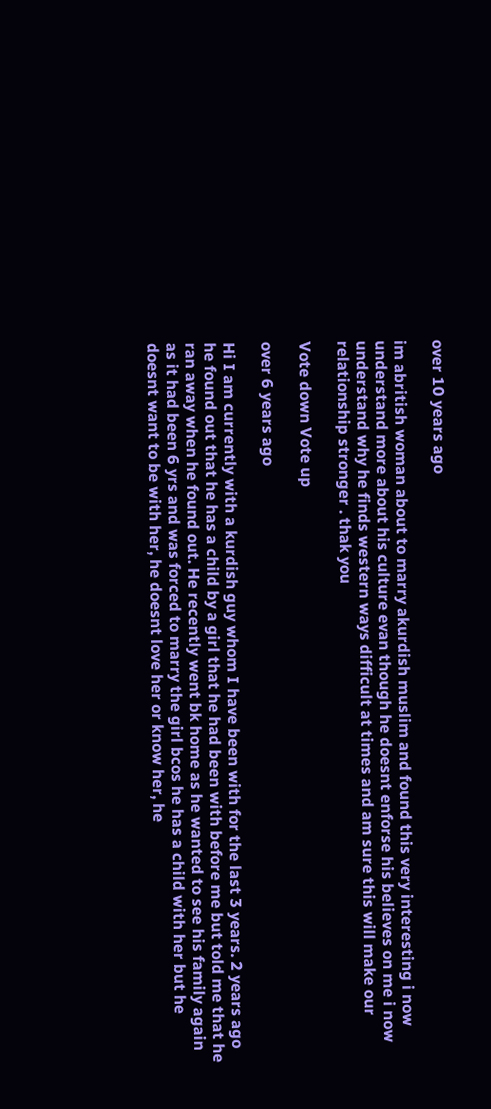over 10 years ago

im abritish woman about to marry akurdish muslim and found this very interesting i now understand more about his culture evan though he doesnt enforse his believes on me i now understand why he finds western ways difficult at times and am sure this will make our relationship stronger . thak you

Vote down Vote up

over 6 years ago

Hi I am currently with a kurdish guy whom I have been with for the last 3 years. 2 years ago he found out that he has a child by a girl that he had been with before me but told me that he ran away when he found out. He recently went bk home as he wanted to see his family again as it had been 6 yrs and was forced to marry the girl bcos he has a child with her but he doesnt want to be with her, he doesnt love her or know her, he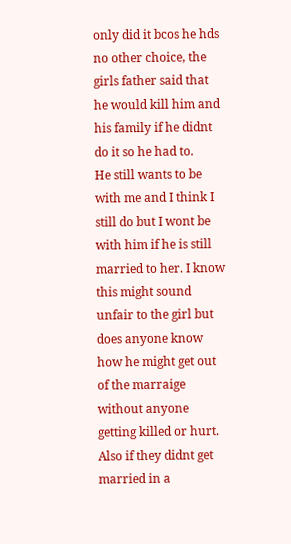only did it bcos he hds no other choice, the girls father said that he would kill him and his family if he didnt do it so he had to.
He still wants to be with me and I think I still do but I wont be with him if he is still married to her. I know this might sound unfair to the girl but does anyone know how he might get out of the marraige without anyone getting killed or hurt. Also if they didnt get married in a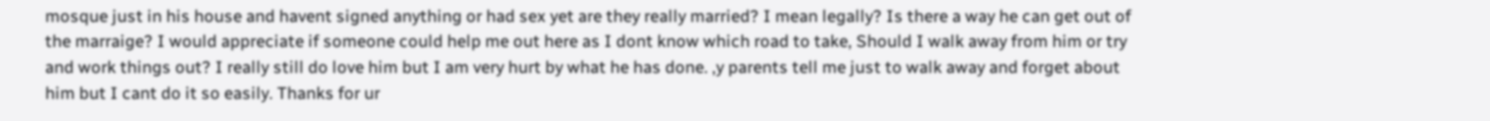mosque just in his house and havent signed anything or had sex yet are they really married? I mean legally? Is there a way he can get out of the marraige? I would appreciate if someone could help me out here as I dont know which road to take, Should I walk away from him or try and work things out? I really still do love him but I am very hurt by what he has done. ,y parents tell me just to walk away and forget about him but I cant do it so easily. Thanks for ur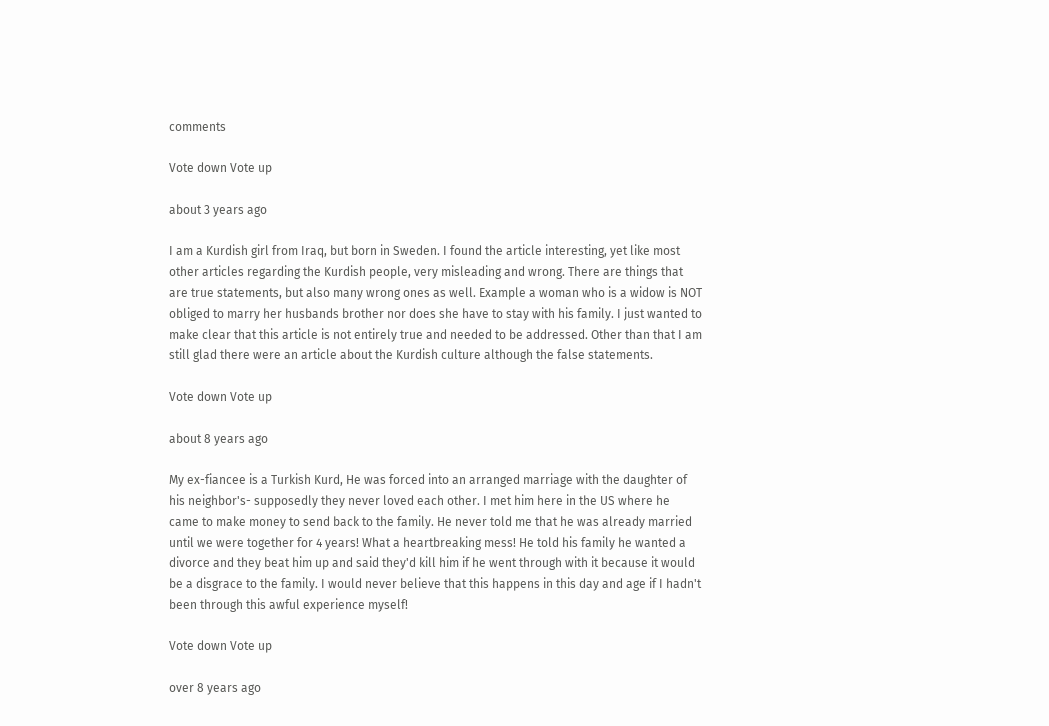comments

Vote down Vote up

about 3 years ago

I am a Kurdish girl from Iraq, but born in Sweden. I found the article interesting, yet like most other articles regarding the Kurdish people, very misleading and wrong. There are things that are true statements, but also many wrong ones as well. Example a woman who is a widow is NOT obliged to marry her husbands brother nor does she have to stay with his family. I just wanted to make clear that this article is not entirely true and needed to be addressed. Other than that I am still glad there were an article about the Kurdish culture although the false statements.

Vote down Vote up

about 8 years ago

My ex-fiancee is a Turkish Kurd, He was forced into an arranged marriage with the daughter of his neighbor's- supposedly they never loved each other. I met him here in the US where he came to make money to send back to the family. He never told me that he was already married until we were together for 4 years! What a heartbreaking mess! He told his family he wanted a divorce and they beat him up and said they'd kill him if he went through with it because it would be a disgrace to the family. I would never believe that this happens in this day and age if I hadn't been through this awful experience myself!

Vote down Vote up

over 8 years ago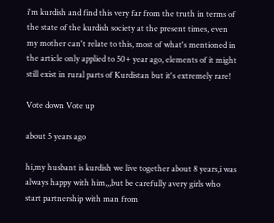i'm kurdish and find this very far from the truth in terms of the state of the kurdish society at the present times, even my mother can't relate to this, most of what's mentioned in the article only applied to 50+ year ago, elements of it might still exist in rural parts of Kurdistan but it's extremely rare!

Vote down Vote up

about 5 years ago

hi,my husbant is kurdish we live together about 8 years,i was always happy with him,,,but be carefully avery girls who start partnership with man from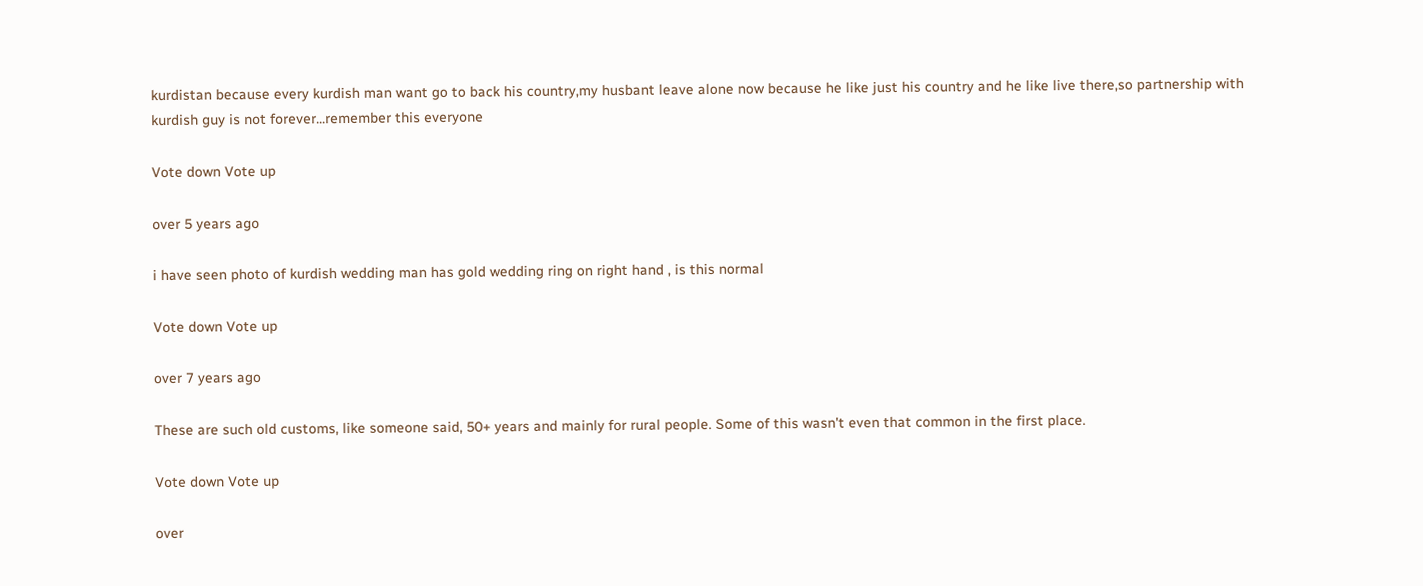kurdistan because every kurdish man want go to back his country,my husbant leave alone now because he like just his country and he like live there,so partnership with kurdish guy is not forever...remember this everyone

Vote down Vote up

over 5 years ago

i have seen photo of kurdish wedding man has gold wedding ring on right hand , is this normal

Vote down Vote up

over 7 years ago

These are such old customs, like someone said, 50+ years and mainly for rural people. Some of this wasn't even that common in the first place.

Vote down Vote up

over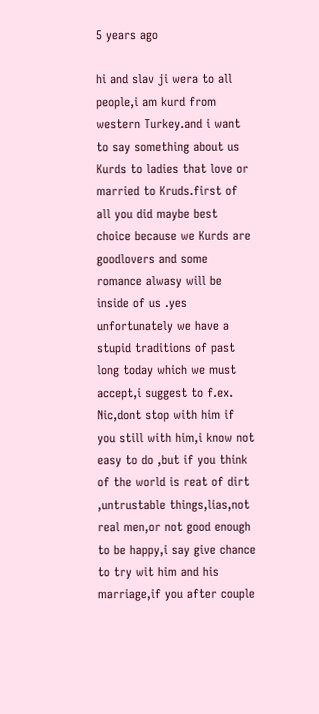5 years ago

hi and slav ji wera to all people,i am kurd from western Turkey.and i want to say something about us Kurds to ladies that love or married to Kruds.first of all you did maybe best choice because we Kurds are goodlovers and some romance alwasy will be inside of us .yes unfortunately we have a stupid traditions of past long today which we must accept,i suggest to f.ex. Nic,dont stop with him if you still with him,i know not easy to do ,but if you think of the world is reat of dirt ,untrustable things,lias,not real men,or not good enough to be happy,i say give chance to try wit him and his marriage,if you after couple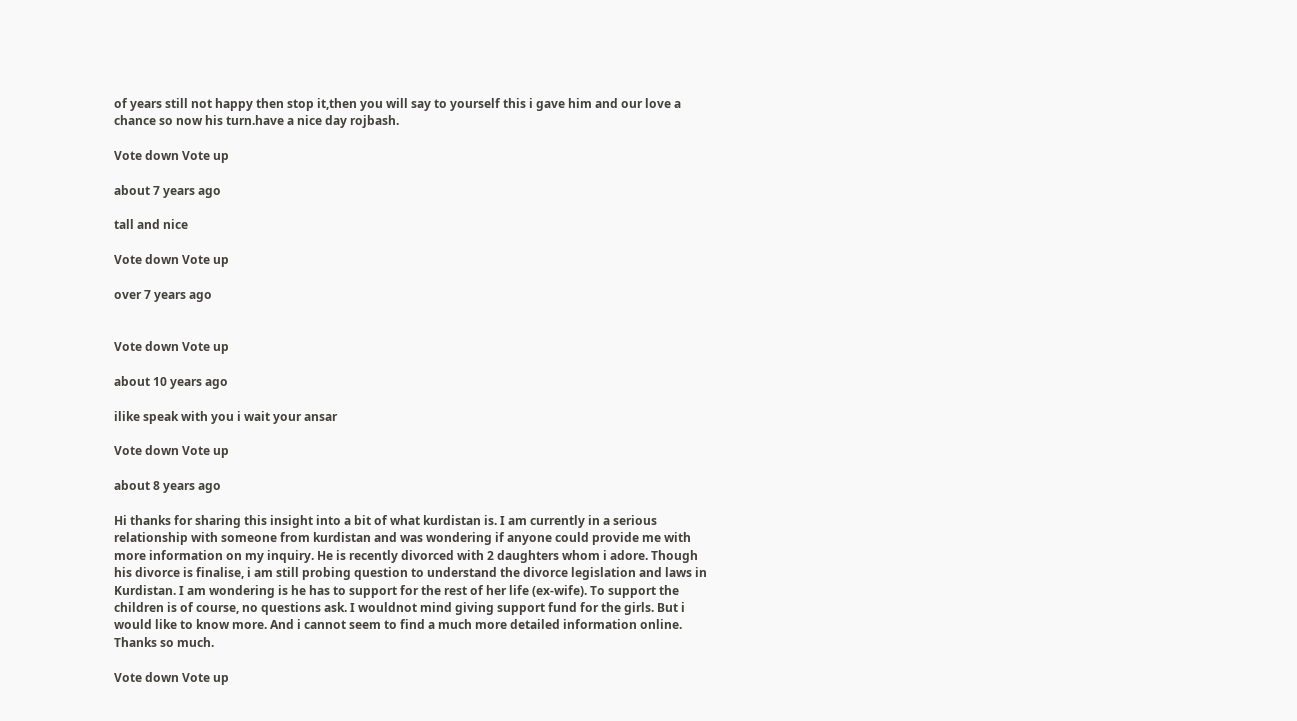of years still not happy then stop it,then you will say to yourself this i gave him and our love a chance so now his turn.have a nice day rojbash.

Vote down Vote up

about 7 years ago

tall and nice

Vote down Vote up

over 7 years ago


Vote down Vote up

about 10 years ago

ilike speak with you i wait your ansar

Vote down Vote up

about 8 years ago

Hi thanks for sharing this insight into a bit of what kurdistan is. I am currently in a serious relationship with someone from kurdistan and was wondering if anyone could provide me with more information on my inquiry. He is recently divorced with 2 daughters whom i adore. Though his divorce is finalise, i am still probing question to understand the divorce legislation and laws in Kurdistan. I am wondering is he has to support for the rest of her life (ex-wife). To support the children is of course, no questions ask. I wouldnot mind giving support fund for the girls. But i would like to know more. And i cannot seem to find a much more detailed information online. Thanks so much.

Vote down Vote up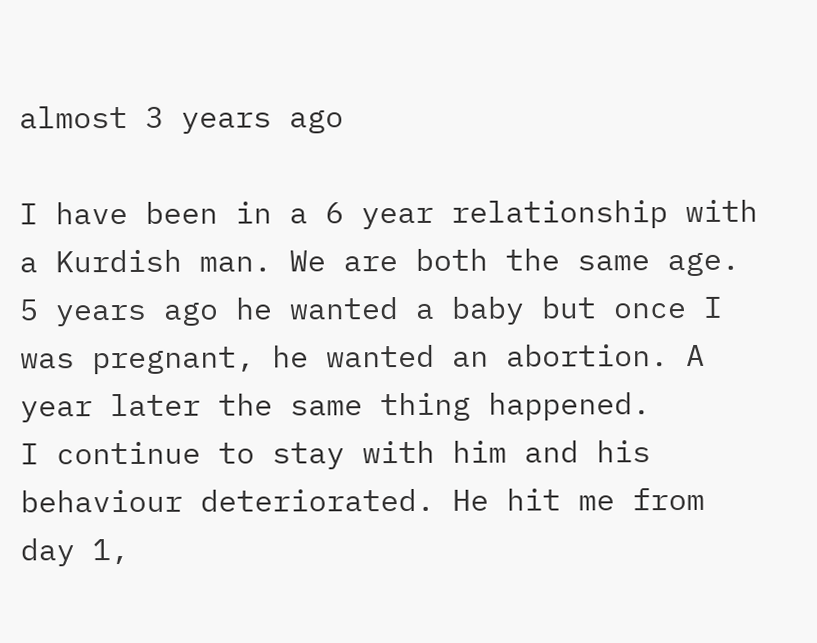almost 3 years ago

I have been in a 6 year relationship with a Kurdish man. We are both the same age. 5 years ago he wanted a baby but once I was pregnant, he wanted an abortion. A year later the same thing happened.
I continue to stay with him and his behaviour deteriorated. He hit me from day 1,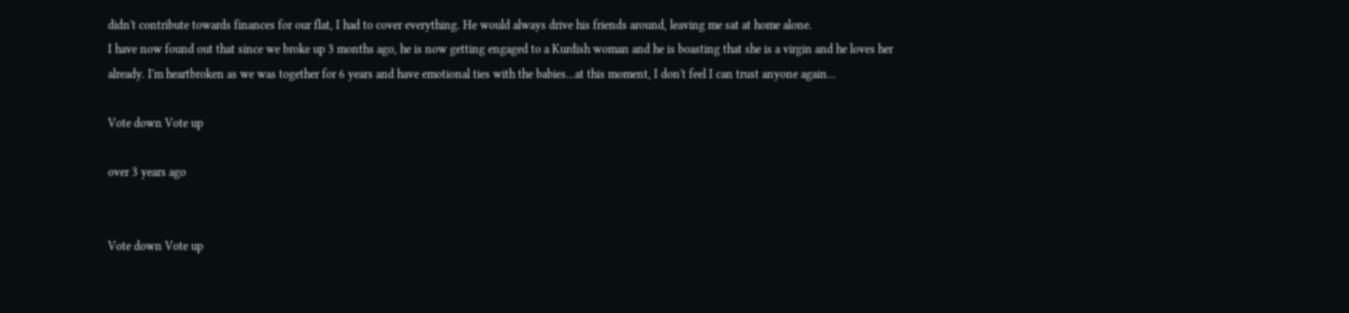didn't contribute towards finances for our flat, I had to cover everything. He would always drive his friends around, leaving me sat at home alone.
I have now found out that since we broke up 3 months ago, he is now getting engaged to a Kurdish woman and he is boasting that she is a virgin and he loves her already. I'm heartbroken as we was together for 6 years and have emotional ties with the babies...at this moment, I don't feel I can trust anyone again...

Vote down Vote up

over 3 years ago


Vote down Vote up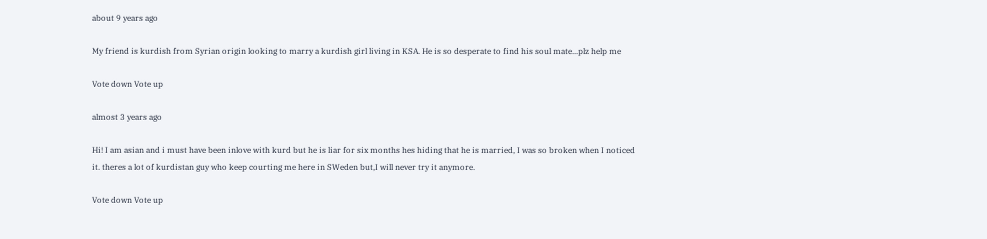about 9 years ago

My friend is kurdish from Syrian origin looking to marry a kurdish girl living in KSA. He is so desperate to find his soul mate...plz help me

Vote down Vote up

almost 3 years ago

Hi! I am asian and i must have been inlove with kurd but he is liar for six months hes hiding that he is married, I was so broken when I noticed it. theres a lot of kurdistan guy who keep courting me here in SWeden but,I will never try it anymore.

Vote down Vote up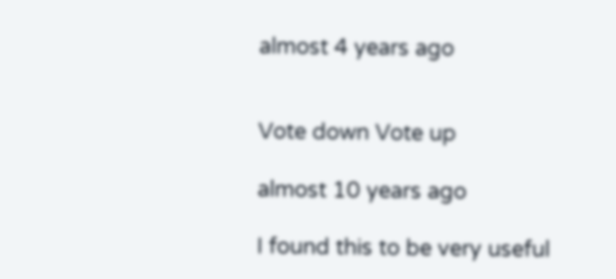almost 4 years ago


Vote down Vote up

almost 10 years ago

I found this to be very useful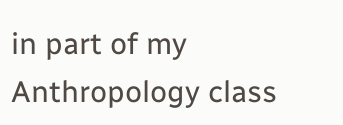in part of my Anthropology class